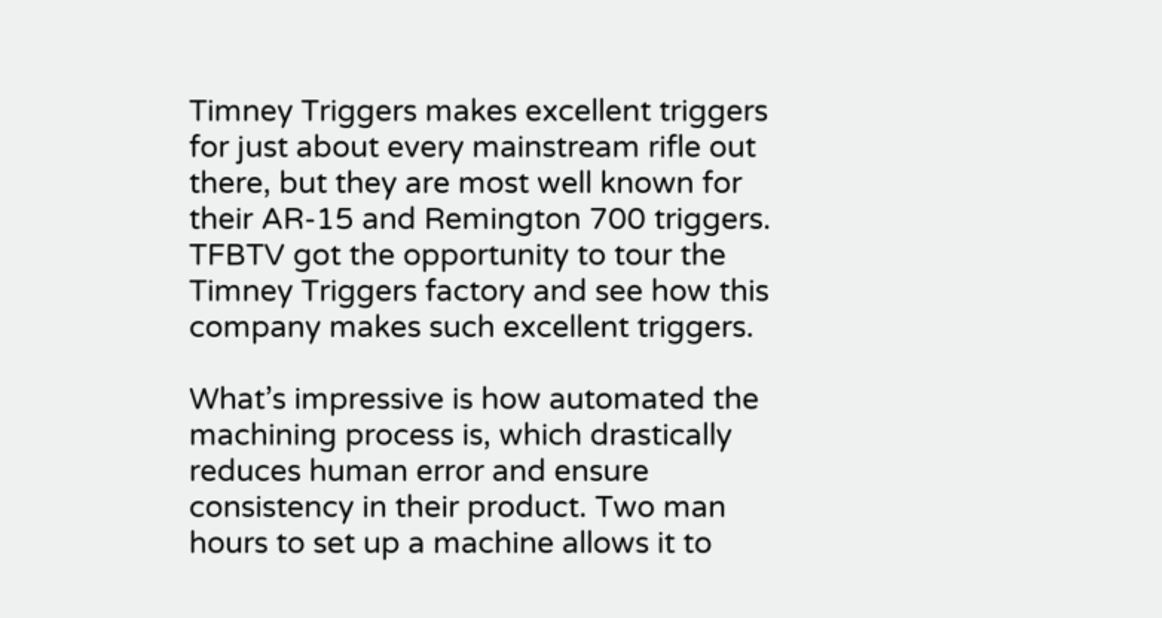Timney Triggers makes excellent triggers for just about every mainstream rifle out there, but they are most well known for their AR-15 and Remington 700 triggers. TFBTV got the opportunity to tour the Timney Triggers factory and see how this company makes such excellent triggers.

What’s impressive is how automated the machining process is, which drastically reduces human error and ensure consistency in their product. Two man hours to set up a machine allows it to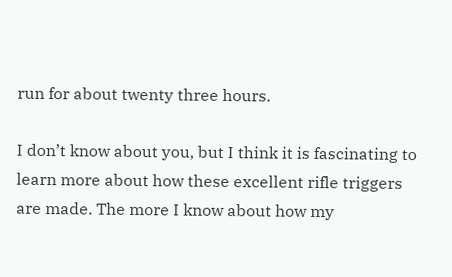run for about twenty three hours.

I don’t know about you, but I think it is fascinating to learn more about how these excellent rifle triggers are made. The more I know about how my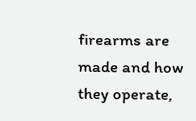firearms are made and how they operate,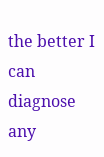the better I can diagnose any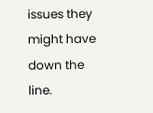issues they might have down the line.